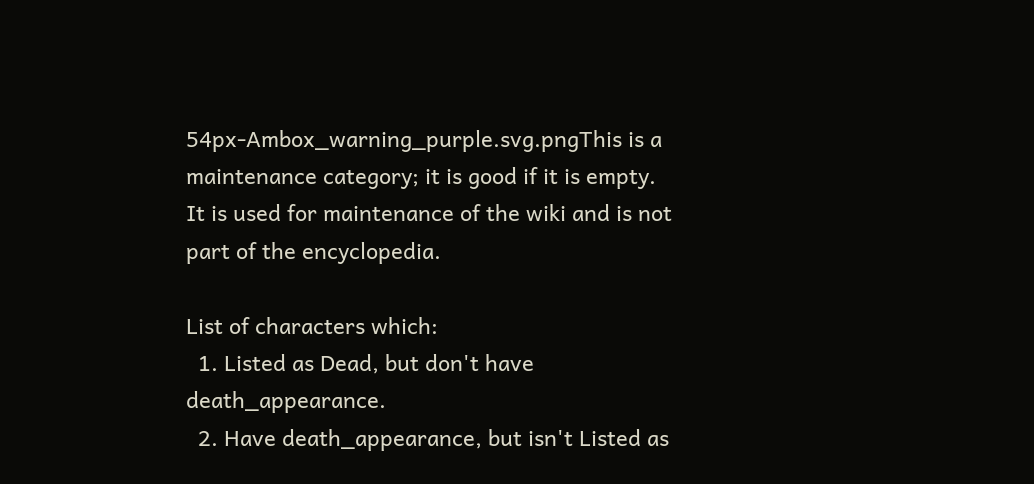54px-Ambox_warning_purple.svg.pngThis is a maintenance category; it is good if it is empty.
It is used for maintenance of the wiki and is not part of the encyclopedia.

List of characters which:
  1. Listed as Dead, but don't have death_appearance.
  2. Have death_appearance, but isn't Listed as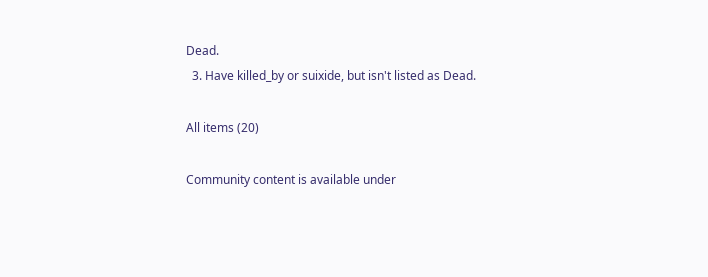Dead.
  3. Have killed_by or suixide, but isn't listed as Dead.

All items (20)

Community content is available under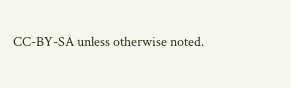CC-BY-SA unless otherwise noted.